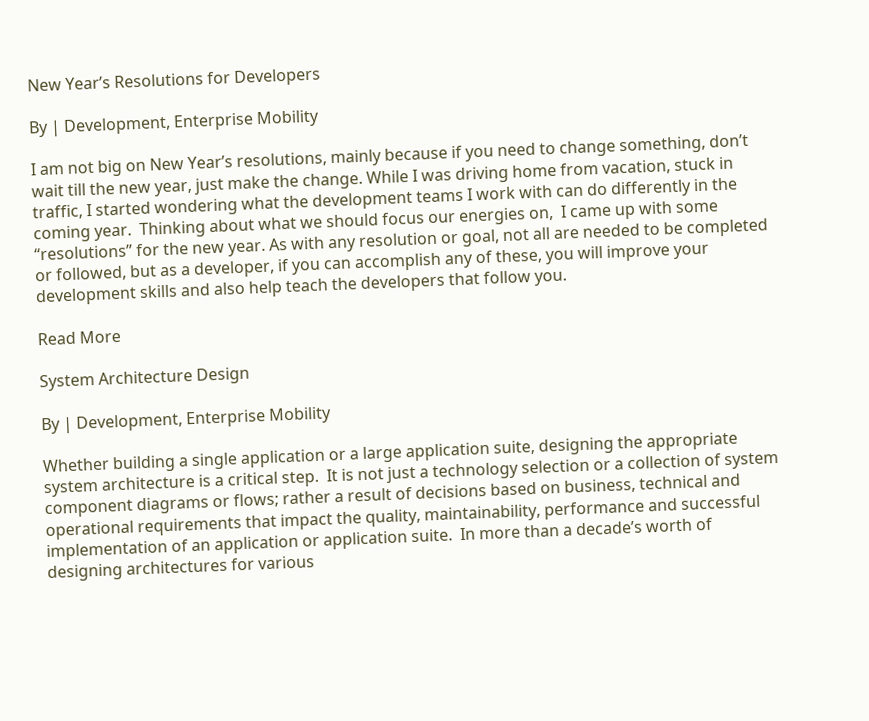New Year’s Resolutions for Developers

By | Development, Enterprise Mobility

I am not big on New Year’s resolutions, mainly because if you need to change something, don’t wait till the new year, just make the change. While I was driving home from vacation, stuck in traffic, I started wondering what the development teams I work with can do differently in the coming year.  Thinking about what we should focus our energies on,  I came up with some “resolutions” for the new year. As with any resolution or goal, not all are needed to be completed or followed, but as a developer, if you can accomplish any of these, you will improve your development skills and also help teach the developers that follow you.

Read More

System Architecture Design

By | Development, Enterprise Mobility

Whether building a single application or a large application suite, designing the appropriate system architecture is a critical step.  It is not just a technology selection or a collection of system component diagrams or flows; rather a result of decisions based on business, technical and operational requirements that impact the quality, maintainability, performance and successful implementation of an application or application suite.  In more than a decade’s worth of designing architectures for various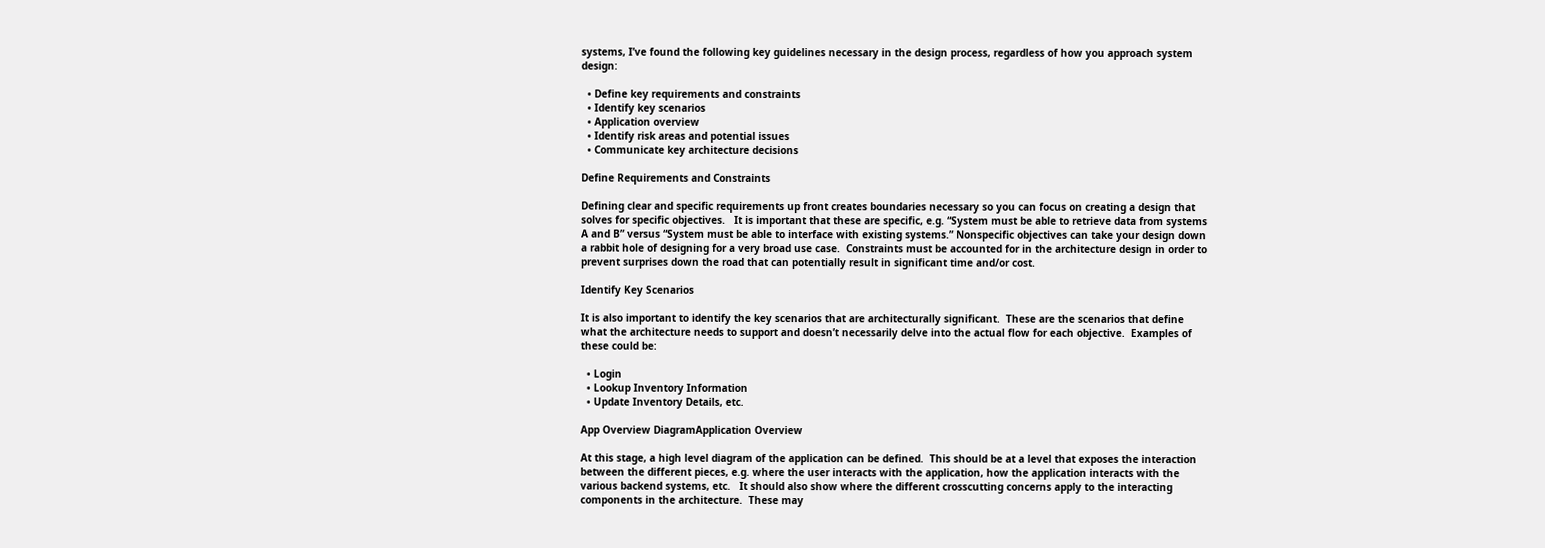systems, I’ve found the following key guidelines necessary in the design process, regardless of how you approach system design:

  • Define key requirements and constraints
  • Identify key scenarios
  • Application overview
  • Identify risk areas and potential issues
  • Communicate key architecture decisions

Define Requirements and Constraints

Defining clear and specific requirements up front creates boundaries necessary so you can focus on creating a design that solves for specific objectives.   It is important that these are specific, e.g. “System must be able to retrieve data from systems A and B” versus “System must be able to interface with existing systems.” Nonspecific objectives can take your design down a rabbit hole of designing for a very broad use case.  Constraints must be accounted for in the architecture design in order to prevent surprises down the road that can potentially result in significant time and/or cost.

Identify Key Scenarios

It is also important to identify the key scenarios that are architecturally significant.  These are the scenarios that define what the architecture needs to support and doesn’t necessarily delve into the actual flow for each objective.  Examples of these could be:

  • Login
  • Lookup Inventory Information
  • Update Inventory Details, etc.

App Overview DiagramApplication Overview

At this stage, a high level diagram of the application can be defined.  This should be at a level that exposes the interaction between the different pieces, e.g. where the user interacts with the application, how the application interacts with the various backend systems, etc.   It should also show where the different crosscutting concerns apply to the interacting components in the architecture.  These may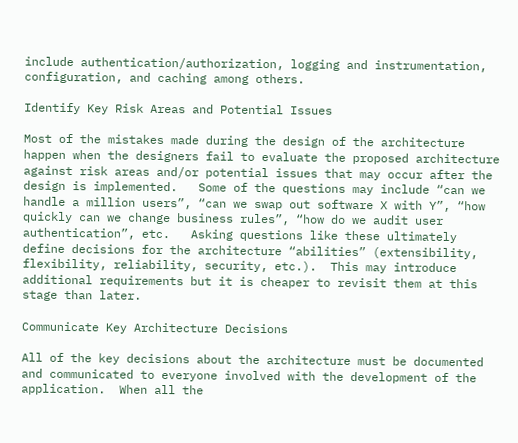include authentication/authorization, logging and instrumentation, configuration, and caching among others.

Identify Key Risk Areas and Potential Issues

Most of the mistakes made during the design of the architecture happen when the designers fail to evaluate the proposed architecture against risk areas and/or potential issues that may occur after the design is implemented.   Some of the questions may include “can we handle a million users”, “can we swap out software X with Y”, “how quickly can we change business rules”, “how do we audit user authentication”, etc.   Asking questions like these ultimately define decisions for the architecture “abilities” (extensibility, flexibility, reliability, security, etc.).  This may introduce additional requirements but it is cheaper to revisit them at this stage than later.

Communicate Key Architecture Decisions

All of the key decisions about the architecture must be documented and communicated to everyone involved with the development of the application.  When all the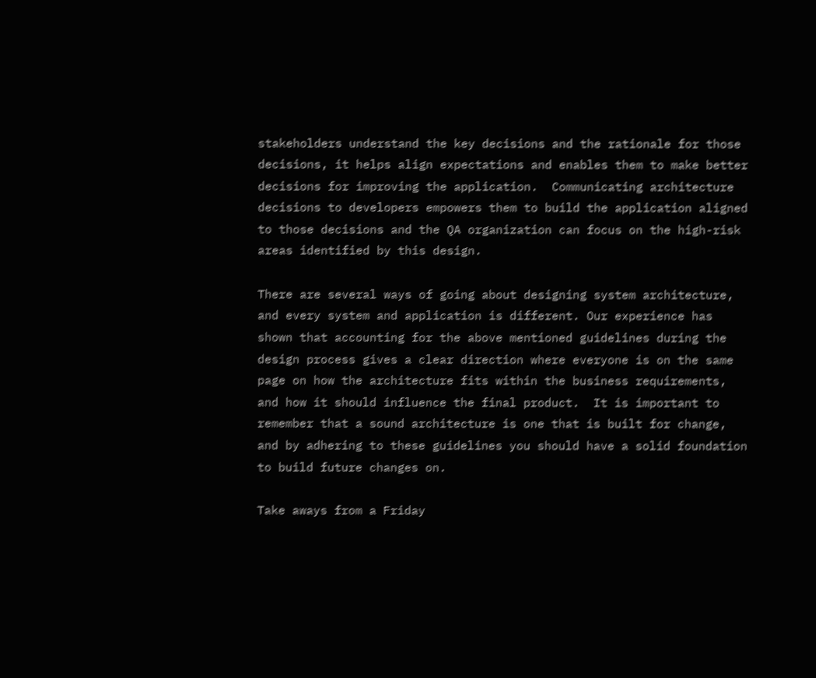stakeholders understand the key decisions and the rationale for those decisions, it helps align expectations and enables them to make better decisions for improving the application.  Communicating architecture decisions to developers empowers them to build the application aligned to those decisions and the QA organization can focus on the high-risk areas identified by this design.

There are several ways of going about designing system architecture, and every system and application is different. Our experience has shown that accounting for the above mentioned guidelines during the design process gives a clear direction where everyone is on the same page on how the architecture fits within the business requirements, and how it should influence the final product.  It is important to remember that a sound architecture is one that is built for change, and by adhering to these guidelines you should have a solid foundation to build future changes on.

Take aways from a Friday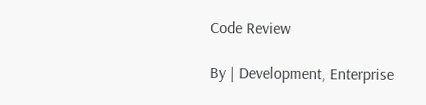Code Review

By | Development, Enterprise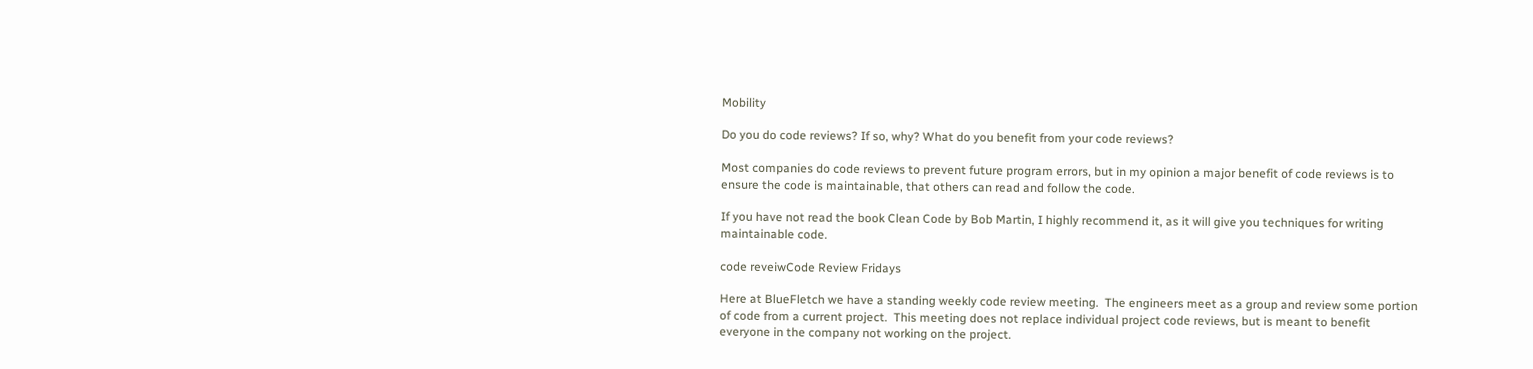Mobility

Do you do code reviews? If so, why? What do you benefit from your code reviews?

Most companies do code reviews to prevent future program errors, but in my opinion a major benefit of code reviews is to ensure the code is maintainable, that others can read and follow the code.

If you have not read the book Clean Code by Bob Martin, I highly recommend it, as it will give you techniques for writing maintainable code.

code reveiwCode Review Fridays

Here at BlueFletch we have a standing weekly code review meeting.  The engineers meet as a group and review some portion of code from a current project.  This meeting does not replace individual project code reviews, but is meant to benefit everyone in the company not working on the project.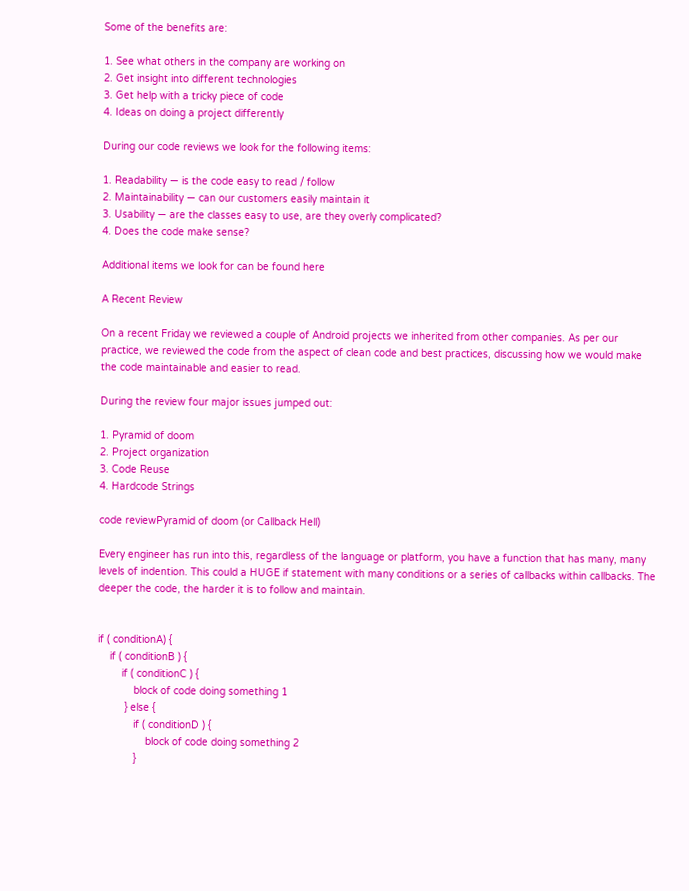Some of the benefits are:

1. See what others in the company are working on
2. Get insight into different technologies
3. Get help with a tricky piece of code
4. Ideas on doing a project differently

During our code reviews we look for the following items:

1. Readability — is the code easy to read / follow
2. Maintainability — can our customers easily maintain it
3. Usability — are the classes easy to use, are they overly complicated?
4. Does the code make sense?

Additional items we look for can be found here

A Recent Review

On a recent Friday we reviewed a couple of Android projects we inherited from other companies. As per our practice, we reviewed the code from the aspect of clean code and best practices, discussing how we would make the code maintainable and easier to read.

During the review four major issues jumped out:

1. Pyramid of doom
2. Project organization
3. Code Reuse
4. Hardcode Strings

code reviewPyramid of doom (or Callback Hell)

Every engineer has run into this, regardless of the language or platform, you have a function that has many, many levels of indention. This could a HUGE if statement with many conditions or a series of callbacks within callbacks. The deeper the code, the harder it is to follow and maintain.


if ( conditionA) {
    if ( conditionB ) {
        if ( conditionC ) {
            block of code doing something 1
         } else {
            if ( conditionD ) {
                block of code doing something 2
            }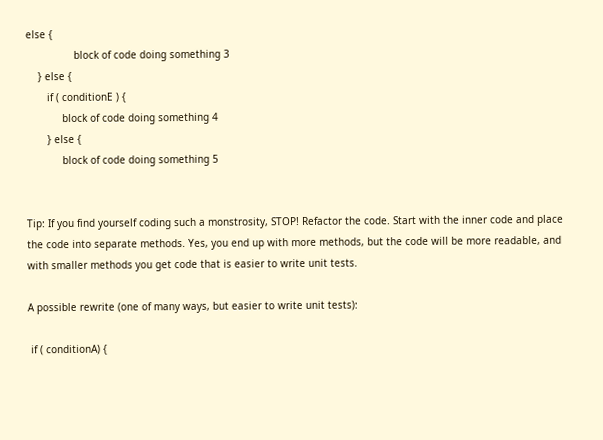else {
                block of code doing something 3
    } else {
       if ( conditionE ) {
            block of code doing something 4
       } else {
            block of code doing something 5


Tip: If you find yourself coding such a monstrosity, STOP! Refactor the code. Start with the inner code and place the code into separate methods. Yes, you end up with more methods, but the code will be more readable, and with smaller methods you get code that is easier to write unit tests.

A possible rewrite (one of many ways, but easier to write unit tests):

 if ( conditionA) {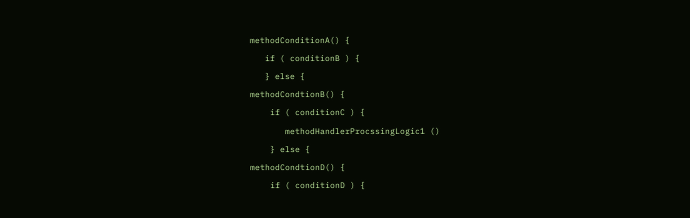methodConditionA() {
   if ( conditionB ) {
   } else {
methodCondtionB() {
    if ( conditionC ) {
       methodHandlerProcssingLogic1 ()
    } else {
methodCondtionD() {
    if ( conditionD ) {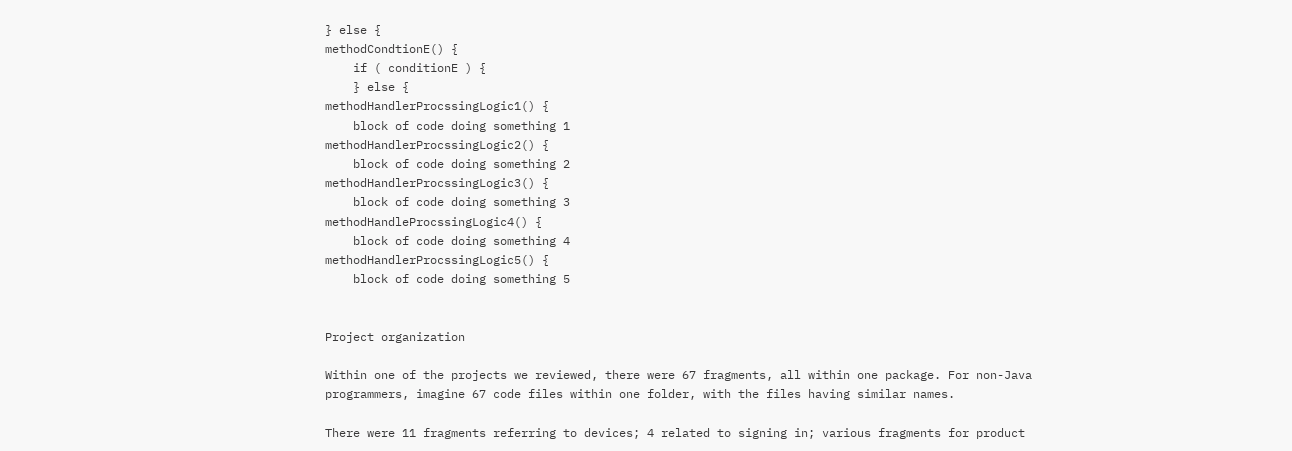} else {
methodCondtionE() {
    if ( conditionE ) {
    } else {
methodHandlerProcssingLogic1() {
    block of code doing something 1
methodHandlerProcssingLogic2() {
    block of code doing something 2
methodHandlerProcssingLogic3() {
    block of code doing something 3
methodHandleProcssingLogic4() {
    block of code doing something 4
methodHandlerProcssingLogic5() {
    block of code doing something 5


Project organization

Within one of the projects we reviewed, there were 67 fragments, all within one package. For non-Java programmers, imagine 67 code files within one folder, with the files having similar names.

There were 11 fragments referring to devices; 4 related to signing in; various fragments for product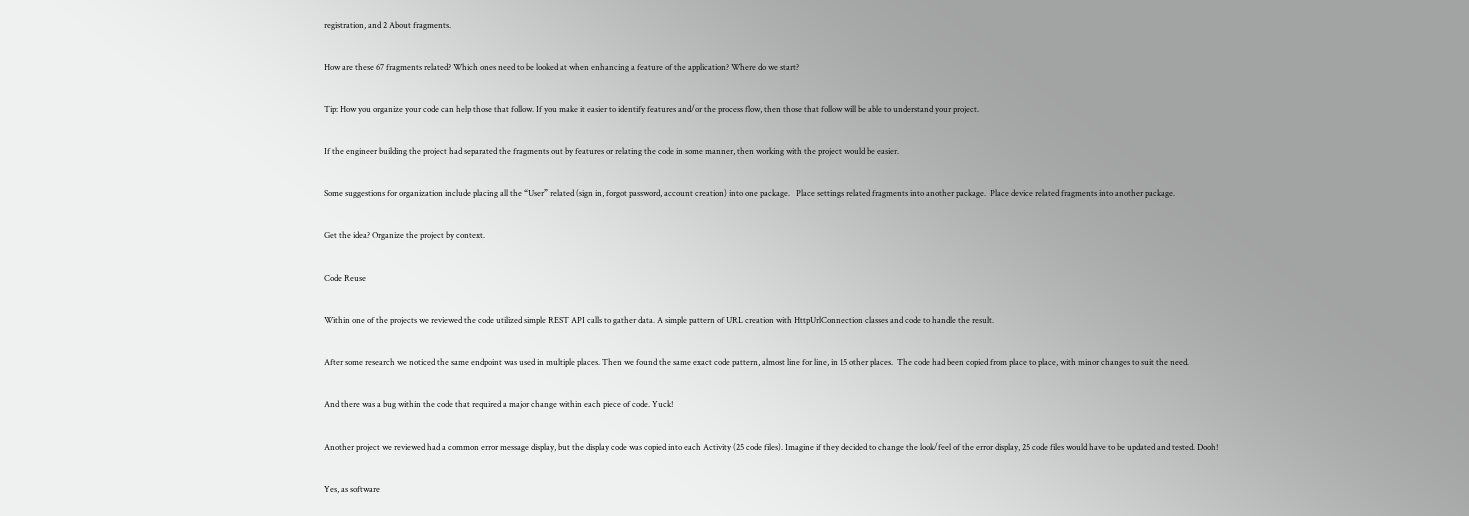registration, and 2 About fragments.

How are these 67 fragments related? Which ones need to be looked at when enhancing a feature of the application? Where do we start?

Tip: How you organize your code can help those that follow. If you make it easier to identify features and/or the process flow, then those that follow will be able to understand your project.

If the engineer building the project had separated the fragments out by features or relating the code in some manner, then working with the project would be easier.

Some suggestions for organization include placing all the “User” related (sign in, forgot password, account creation) into one package.   Place settings related fragments into another package.  Place device related fragments into another package.

Get the idea? Organize the project by context.

Code Reuse

Within one of the projects we reviewed the code utilized simple REST API calls to gather data. A simple pattern of URL creation with HttpUrlConnection classes and code to handle the result.

After some research we noticed the same endpoint was used in multiple places. Then we found the same exact code pattern, almost line for line, in 15 other places.  The code had been copied from place to place, with minor changes to suit the need.

And there was a bug within the code that required a major change within each piece of code. Yuck!

Another project we reviewed had a common error message display, but the display code was copied into each Activity (25 code files). Imagine if they decided to change the look/feel of the error display, 25 code files would have to be updated and tested. Dooh!

Yes, as software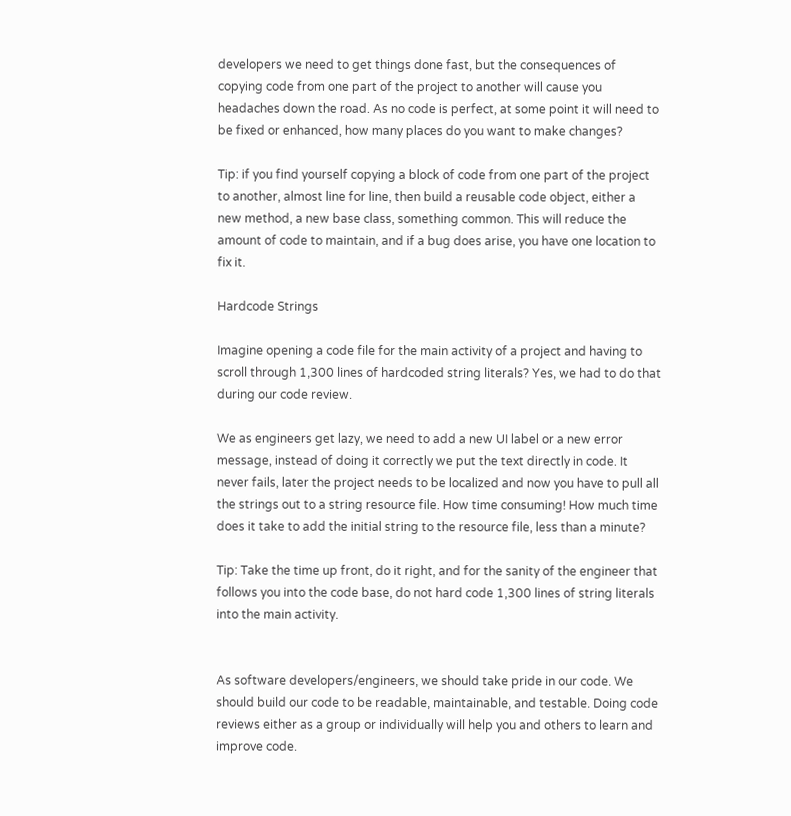developers we need to get things done fast, but the consequences of copying code from one part of the project to another will cause you headaches down the road. As no code is perfect, at some point it will need to be fixed or enhanced, how many places do you want to make changes?

Tip: if you find yourself copying a block of code from one part of the project to another, almost line for line, then build a reusable code object, either a new method, a new base class, something common. This will reduce the amount of code to maintain, and if a bug does arise, you have one location to fix it.

Hardcode Strings

Imagine opening a code file for the main activity of a project and having to scroll through 1,300 lines of hardcoded string literals? Yes, we had to do that during our code review.

We as engineers get lazy, we need to add a new UI label or a new error message, instead of doing it correctly we put the text directly in code. It never fails, later the project needs to be localized and now you have to pull all the strings out to a string resource file. How time consuming! How much time does it take to add the initial string to the resource file, less than a minute?

Tip: Take the time up front, do it right, and for the sanity of the engineer that follows you into the code base, do not hard code 1,300 lines of string literals into the main activity.


As software developers/engineers, we should take pride in our code. We should build our code to be readable, maintainable, and testable. Doing code reviews either as a group or individually will help you and others to learn and improve code.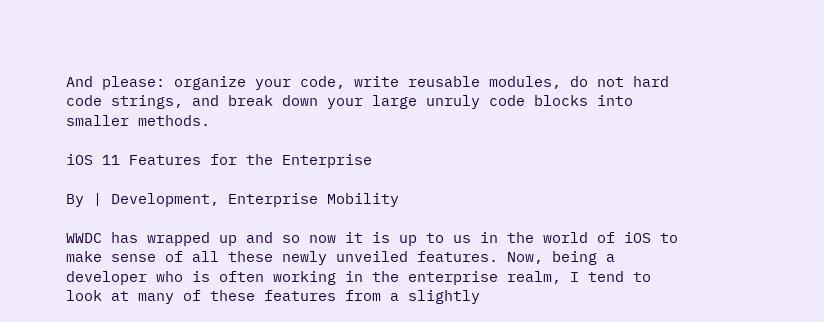And please: organize your code, write reusable modules, do not hard code strings, and break down your large unruly code blocks into smaller methods.

iOS 11 Features for the Enterprise

By | Development, Enterprise Mobility

WWDC has wrapped up and so now it is up to us in the world of iOS to make sense of all these newly unveiled features. Now, being a developer who is often working in the enterprise realm, I tend to look at many of these features from a slightly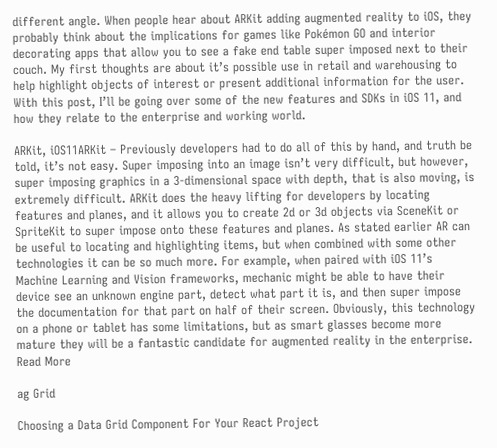different angle. When people hear about ARKit adding augmented reality to iOS, they probably think about the implications for games like Pokémon GO and interior decorating apps that allow you to see a fake end table super imposed next to their couch. My first thoughts are about it’s possible use in retail and warehousing to help highlight objects of interest or present additional information for the user. With this post, I’ll be going over some of the new features and SDKs in iOS 11, and how they relate to the enterprise and working world.

ARKit, iOS11ARKit – Previously developers had to do all of this by hand, and truth be told, it’s not easy. Super imposing into an image isn’t very difficult, but however, super imposing graphics in a 3-dimensional space with depth, that is also moving, is extremely difficult. ARKit does the heavy lifting for developers by locating features and planes, and it allows you to create 2d or 3d objects via SceneKit or SpriteKit to super impose onto these features and planes. As stated earlier AR can be useful to locating and highlighting items, but when combined with some other technologies it can be so much more. For example, when paired with iOS 11’s Machine Learning and Vision frameworks, mechanic might be able to have their device see an unknown engine part, detect what part it is, and then super impose the documentation for that part on half of their screen. Obviously, this technology on a phone or tablet has some limitations, but as smart glasses become more mature they will be a fantastic candidate for augmented reality in the enterprise. Read More

ag Grid

Choosing a Data Grid Component For Your React Project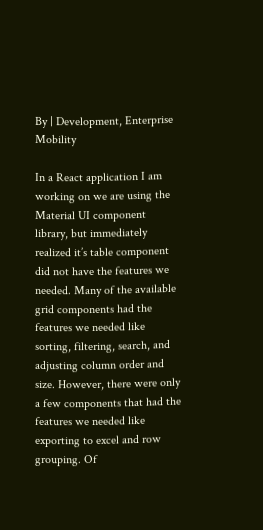By | Development, Enterprise Mobility

In a React application I am working on we are using the Material UI component library, but immediately realized it’s table component did not have the features we needed. Many of the available grid components had the features we needed like sorting, filtering, search, and adjusting column order and size. However, there were only a few components that had the features we needed like exporting to excel and row grouping. Of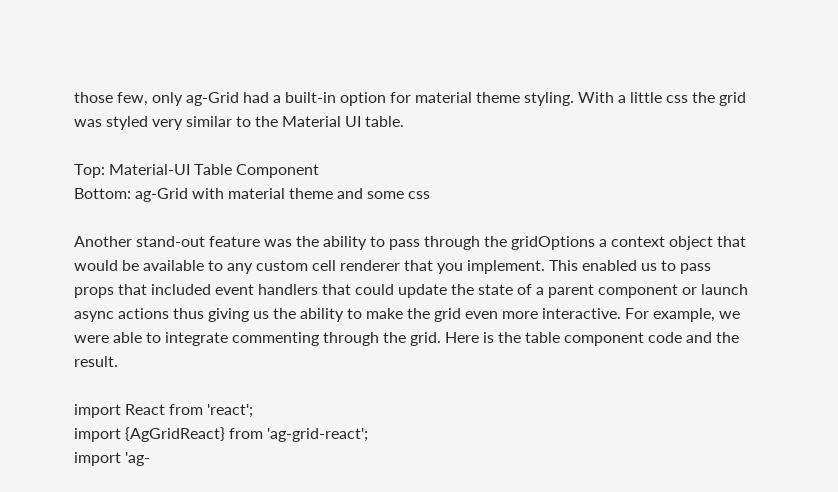those few, only ag-Grid had a built-in option for material theme styling. With a little css the grid was styled very similar to the Material UI table.

Top: Material-UI Table Component
Bottom: ag-Grid with material theme and some css

Another stand-out feature was the ability to pass through the gridOptions a context object that would be available to any custom cell renderer that you implement. This enabled us to pass props that included event handlers that could update the state of a parent component or launch async actions thus giving us the ability to make the grid even more interactive. For example, we were able to integrate commenting through the grid. Here is the table component code and the result.

import React from 'react';
import {AgGridReact} from 'ag-grid-react';
import 'ag-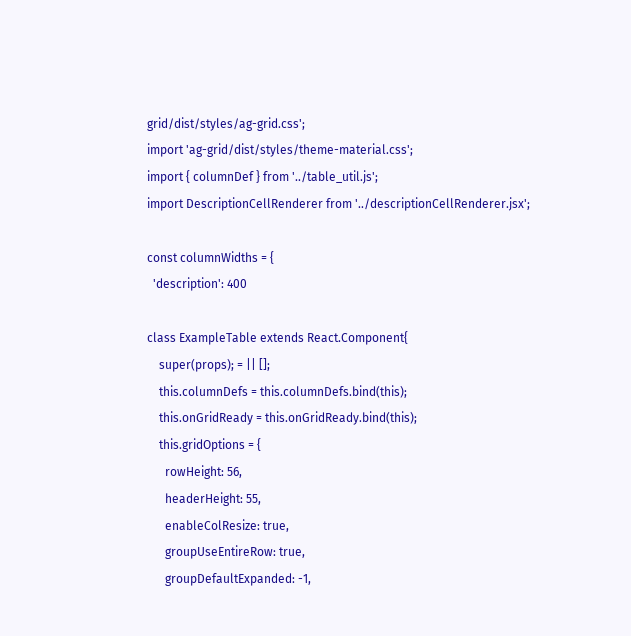grid/dist/styles/ag-grid.css';
import 'ag-grid/dist/styles/theme-material.css';
import { columnDef } from '../table_util.js';
import DescriptionCellRenderer from '../descriptionCellRenderer.jsx';

const columnWidths = {
  'description': 400

class ExampleTable extends React.Component{
    super(props); = || [];
    this.columnDefs = this.columnDefs.bind(this);
    this.onGridReady = this.onGridReady.bind(this);
    this.gridOptions = {
      rowHeight: 56,
      headerHeight: 55,
      enableColResize: true,
      groupUseEntireRow: true,
      groupDefaultExpanded: -1,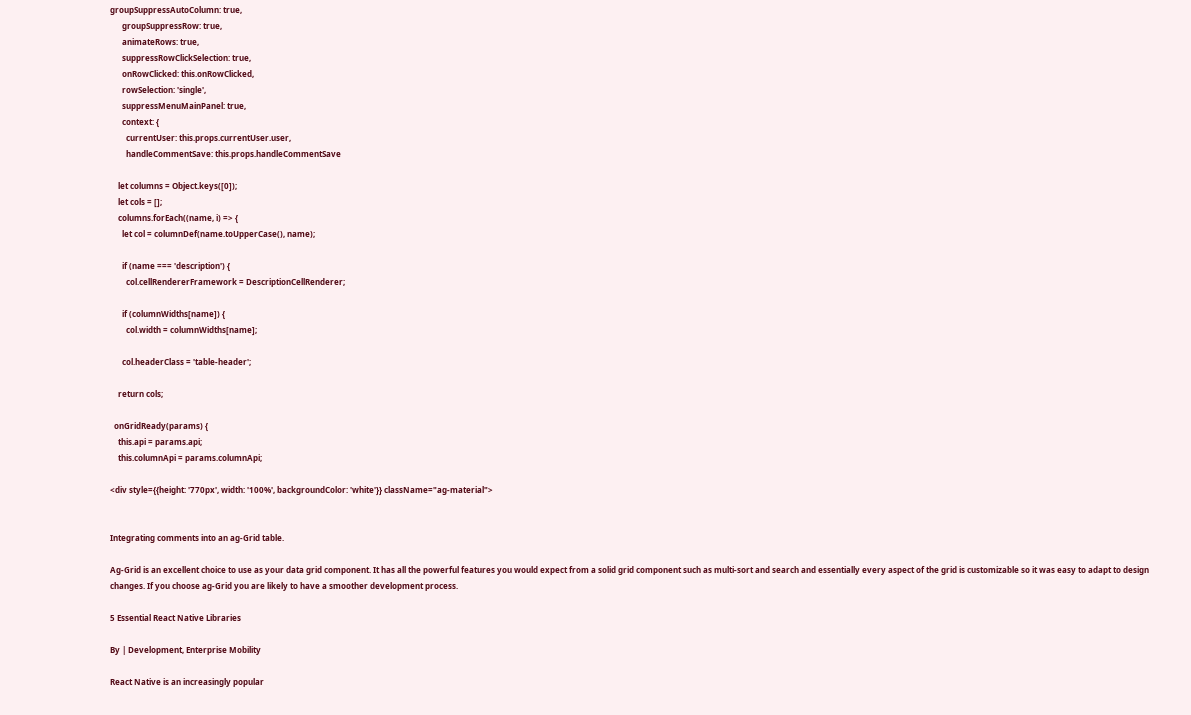groupSuppressAutoColumn: true,
      groupSuppressRow: true,
      animateRows: true,
      suppressRowClickSelection: true,
      onRowClicked: this.onRowClicked,
      rowSelection: 'single',
      suppressMenuMainPanel: true,
      context: {
        currentUser: this.props.currentUser.user,
        handleCommentSave: this.props.handleCommentSave

    let columns = Object.keys([0]);
    let cols = [];
    columns.forEach((name, i) => {
      let col = columnDef(name.toUpperCase(), name);

      if (name === 'description') {
        col.cellRendererFramework = DescriptionCellRenderer;

      if (columnWidths[name]) {
        col.width = columnWidths[name];

      col.headerClass = 'table-header';

    return cols;

  onGridReady(params) {
    this.api = params.api;
    this.columnApi = params.columnApi;

<div style={{height: '770px', width: '100%', backgroundColor: 'white'}} className="ag-material">


Integrating comments into an ag-Grid table.

Ag-Grid is an excellent choice to use as your data grid component. It has all the powerful features you would expect from a solid grid component such as multi-sort and search and essentially every aspect of the grid is customizable so it was easy to adapt to design changes. If you choose ag-Grid you are likely to have a smoother development process.

5 Essential React Native Libraries

By | Development, Enterprise Mobility

React Native is an increasingly popular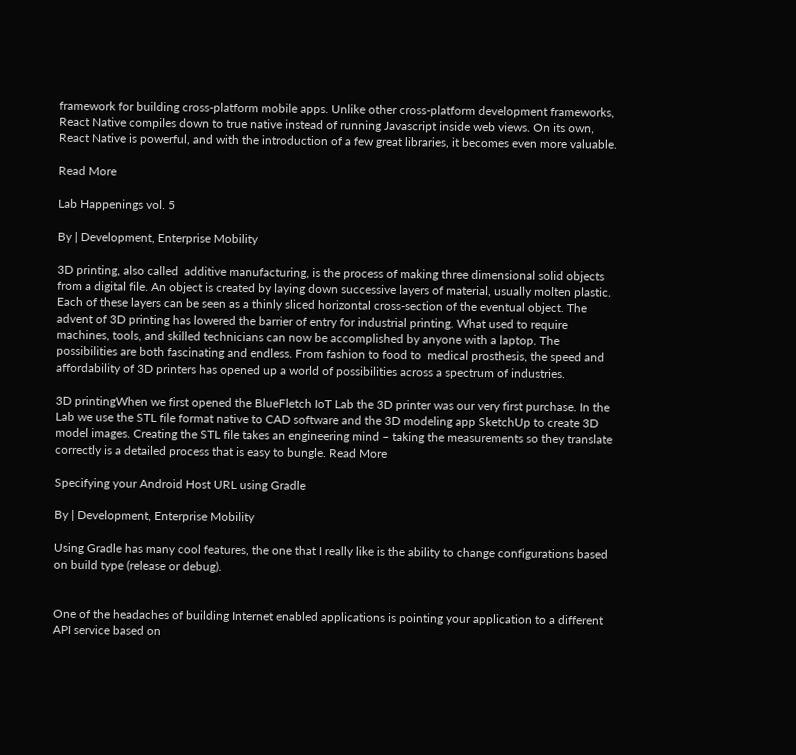framework for building cross-platform mobile apps. Unlike other cross-platform development frameworks, React Native compiles down to true native instead of running Javascript inside web views. On its own, React Native is powerful, and with the introduction of a few great libraries, it becomes even more valuable.

Read More

Lab Happenings vol. 5

By | Development, Enterprise Mobility

3D printing, also called  additive manufacturing, is the process of making three dimensional solid objects from a digital file. An object is created by laying down successive layers of material, usually molten plastic. Each of these layers can be seen as a thinly sliced horizontal cross-section of the eventual object. The advent of 3D printing has lowered the barrier of entry for industrial printing. What used to require machines, tools, and skilled technicians can now be accomplished by anyone with a laptop. The possibilities are both fascinating and endless. From fashion to food to  medical prosthesis, the speed and affordability of 3D printers has opened up a world of possibilities across a spectrum of industries.

3D printingWhen we first opened the BlueFletch IoT Lab the 3D printer was our very first purchase. In the Lab we use the STL file format native to CAD software and the 3D modeling app SketchUp to create 3D model images. Creating the STL file takes an engineering mind – taking the measurements so they translate correctly is a detailed process that is easy to bungle. Read More

Specifying your Android Host URL using Gradle

By | Development, Enterprise Mobility

Using Gradle has many cool features, the one that I really like is the ability to change configurations based on build type (release or debug).


One of the headaches of building Internet enabled applications is pointing your application to a different API service based on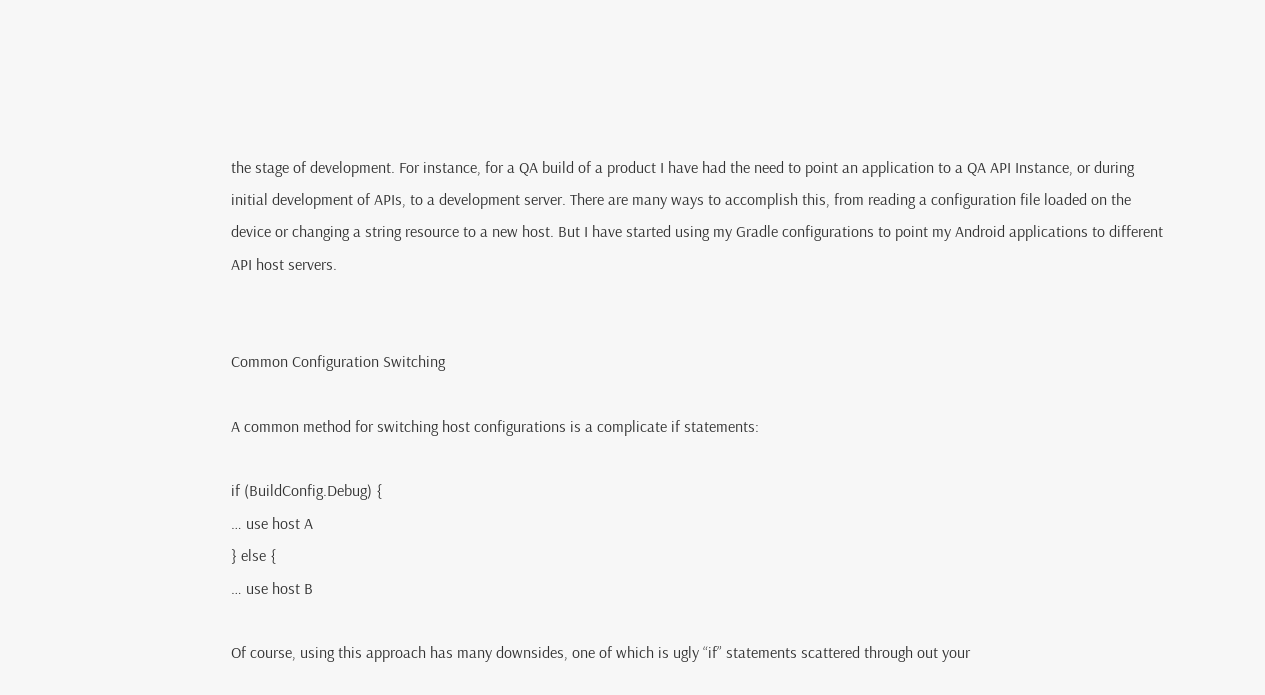the stage of development. For instance, for a QA build of a product I have had the need to point an application to a QA API Instance, or during initial development of APIs, to a development server. There are many ways to accomplish this, from reading a configuration file loaded on the device or changing a string resource to a new host. But I have started using my Gradle configurations to point my Android applications to different API host servers.


Common Configuration Switching

A common method for switching host configurations is a complicate if statements:

if (BuildConfig.Debug) {
… use host A
} else {
… use host B

Of course, using this approach has many downsides, one of which is ugly “if” statements scattered through out your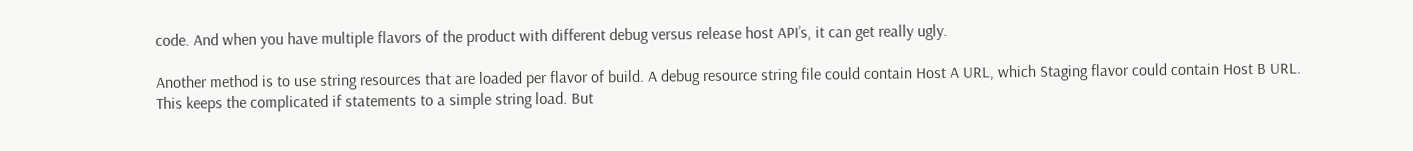code. And when you have multiple flavors of the product with different debug versus release host API’s, it can get really ugly.

Another method is to use string resources that are loaded per flavor of build. A debug resource string file could contain Host A URL, which Staging flavor could contain Host B URL. This keeps the complicated if statements to a simple string load. But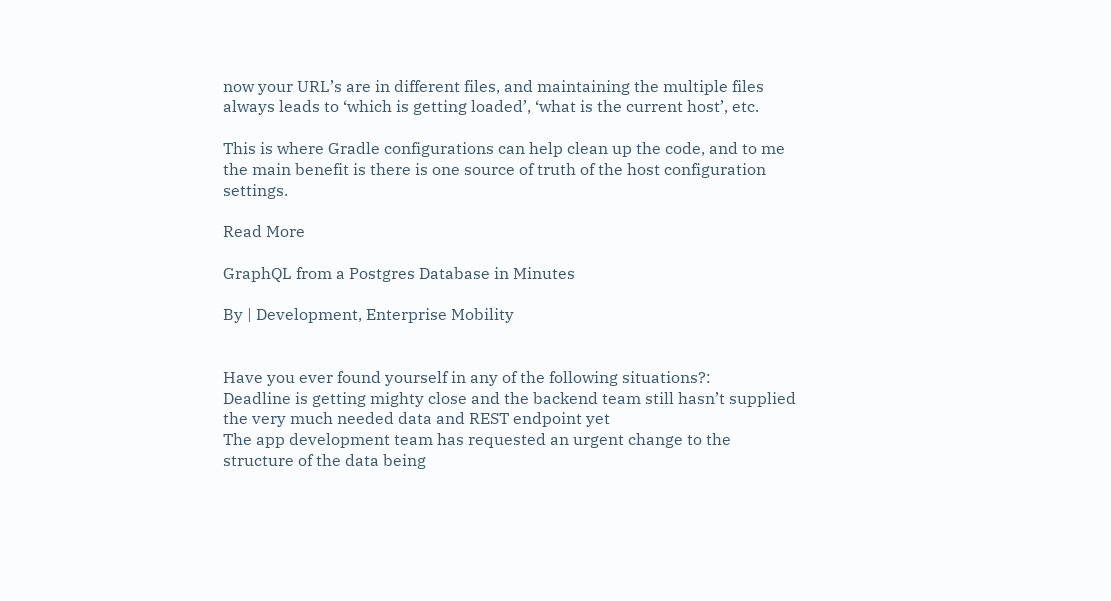now your URL’s are in different files, and maintaining the multiple files always leads to ‘which is getting loaded’, ‘what is the current host’, etc.

This is where Gradle configurations can help clean up the code, and to me the main benefit is there is one source of truth of the host configuration settings.

Read More

GraphQL from a Postgres Database in Minutes

By | Development, Enterprise Mobility


Have you ever found yourself in any of the following situations?:
Deadline is getting mighty close and the backend team still hasn’t supplied the very much needed data and REST endpoint yet
The app development team has requested an urgent change to the structure of the data being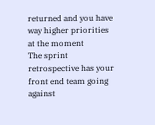returned and you have way higher priorities at the moment
The sprint retrospective has your front end team going against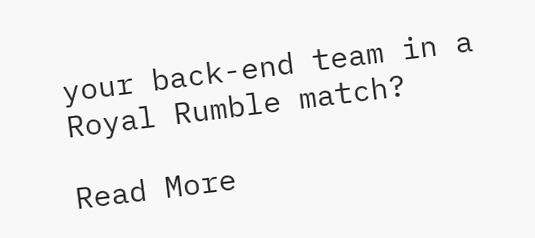your back-end team in a Royal Rumble match?

Read More